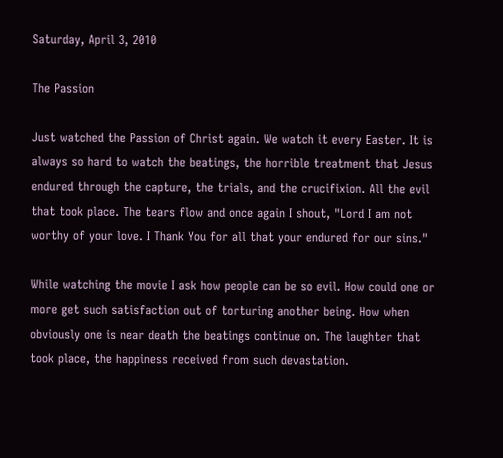Saturday, April 3, 2010

The Passion

Just watched the Passion of Christ again. We watch it every Easter. It is always so hard to watch the beatings, the horrible treatment that Jesus endured through the capture, the trials, and the crucifixion. All the evil that took place. The tears flow and once again I shout, "Lord I am not worthy of your love. I Thank You for all that your endured for our sins."

While watching the movie I ask how people can be so evil. How could one or more get such satisfaction out of torturing another being. How when obviously one is near death the beatings continue on. The laughter that took place, the happiness received from such devastation.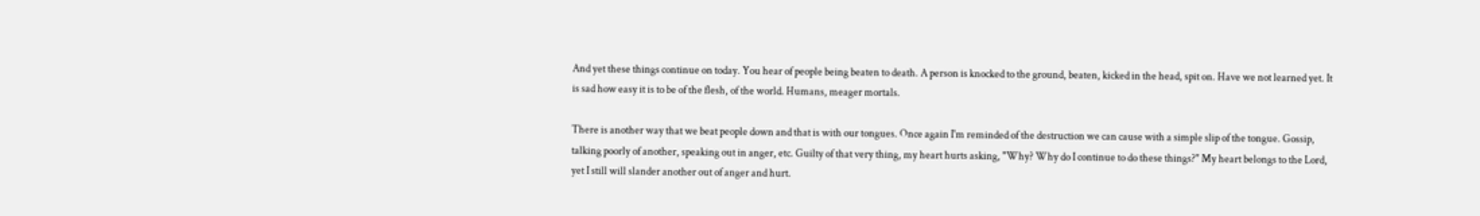And yet these things continue on today. You hear of people being beaten to death. A person is knocked to the ground, beaten, kicked in the head, spit on. Have we not learned yet. It is sad how easy it is to be of the flesh, of the world. Humans, meager mortals.

There is another way that we beat people down and that is with our tongues. Once again I'm reminded of the destruction we can cause with a simple slip of the tongue. Gossip, talking poorly of another, speaking out in anger, etc. Guilty of that very thing, my heart hurts asking, "Why? Why do I continue to do these things?" My heart belongs to the Lord, yet I still will slander another out of anger and hurt.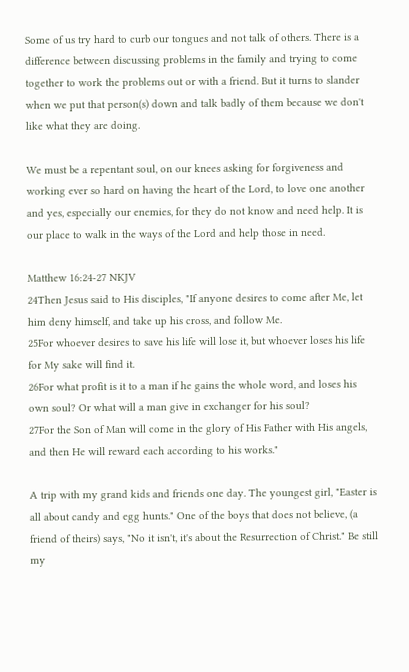Some of us try hard to curb our tongues and not talk of others. There is a difference between discussing problems in the family and trying to come together to work the problems out or with a friend. But it turns to slander when we put that person(s) down and talk badly of them because we don't like what they are doing.

We must be a repentant soul, on our knees asking for forgiveness and working ever so hard on having the heart of the Lord, to love one another and yes, especially our enemies, for they do not know and need help. It is our place to walk in the ways of the Lord and help those in need.

Matthew 16:24-27 NKJV
24Then Jesus said to His disciples, "If anyone desires to come after Me, let him deny himself, and take up his cross, and follow Me.
25For whoever desires to save his life will lose it, but whoever loses his life for My sake will find it.
26For what profit is it to a man if he gains the whole word, and loses his own soul? Or what will a man give in exchanger for his soul?
27For the Son of Man will come in the glory of His Father with His angels, and then He will reward each according to his works."

A trip with my grand kids and friends one day. The youngest girl, "Easter is all about candy and egg hunts." One of the boys that does not believe, (a friend of theirs) says, "No it isn't, it's about the Resurrection of Christ." Be still my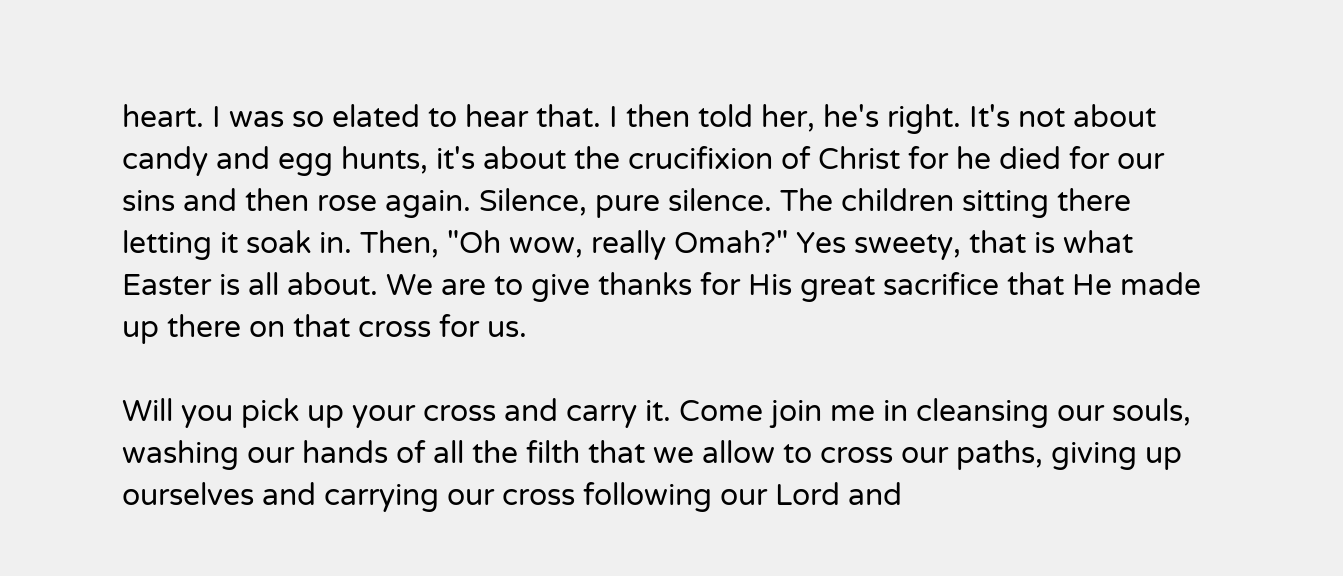heart. I was so elated to hear that. I then told her, he's right. It's not about candy and egg hunts, it's about the crucifixion of Christ for he died for our sins and then rose again. Silence, pure silence. The children sitting there letting it soak in. Then, "Oh wow, really Omah?" Yes sweety, that is what Easter is all about. We are to give thanks for His great sacrifice that He made up there on that cross for us.

Will you pick up your cross and carry it. Come join me in cleansing our souls, washing our hands of all the filth that we allow to cross our paths, giving up ourselves and carrying our cross following our Lord and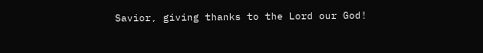Savior, giving thanks to the Lord our God!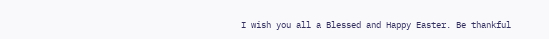I wish you all a Blessed and Happy Easter. Be thankful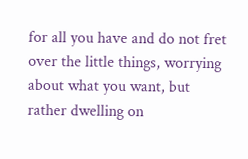for all you have and do not fret over the little things, worrying about what you want, but rather dwelling on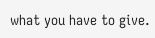what you have to give.